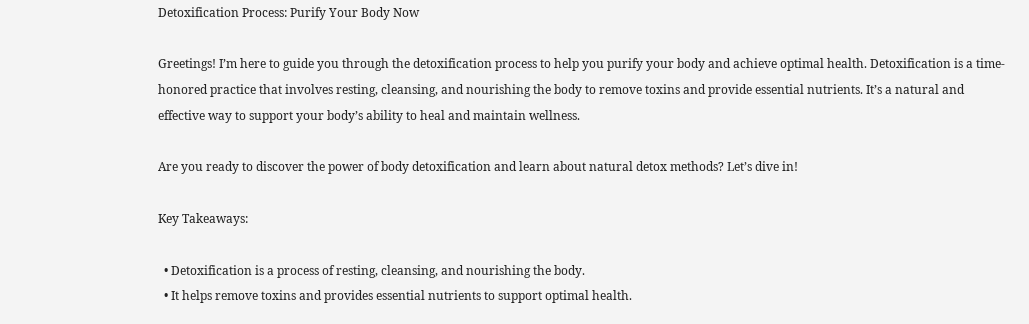Detoxification Process: Purify Your Body Now

Greetings! I’m here to guide you through the detoxification process to help you purify your body and achieve optimal health. Detoxification is a time-honored practice that involves resting, cleansing, and nourishing the body to remove toxins and provide essential nutrients. It’s a natural and effective way to support your body’s ability to heal and maintain wellness.

Are you ready to discover the power of body detoxification and learn about natural detox methods? Let’s dive in!

Key Takeaways:

  • Detoxification is a process of resting, cleansing, and nourishing the body.
  • It helps remove toxins and provides essential nutrients to support optimal health.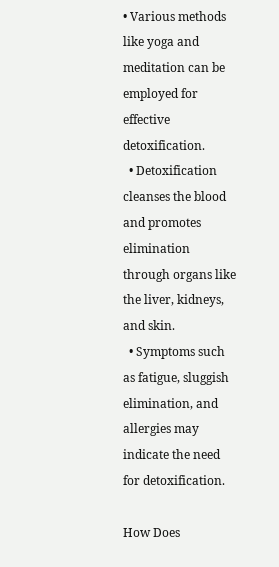• Various methods like yoga and meditation can be employed for effective detoxification.
  • Detoxification cleanses the blood and promotes elimination through organs like the liver, kidneys, and skin.
  • Symptoms such as fatigue, sluggish elimination, and allergies may indicate the need for detoxification.

How Does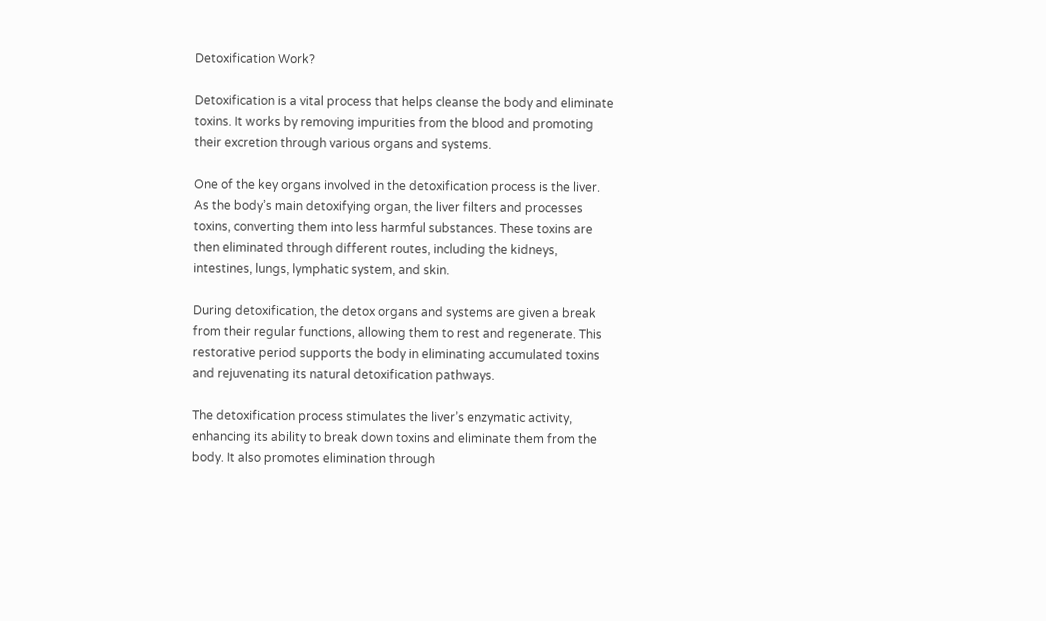Detoxification Work?

Detoxification is a vital process that helps cleanse the body and eliminate toxins. It works by removing impurities from the blood and promoting their excretion through various organs and systems.

One of the key organs involved in the detoxification process is the liver. As the body’s main detoxifying organ, the liver filters and processes toxins, converting them into less harmful substances. These toxins are then eliminated through different routes, including the kidneys, intestines, lungs, lymphatic system, and skin.

During detoxification, the detox organs and systems are given a break from their regular functions, allowing them to rest and regenerate. This restorative period supports the body in eliminating accumulated toxins and rejuvenating its natural detoxification pathways.

The detoxification process stimulates the liver’s enzymatic activity, enhancing its ability to break down toxins and eliminate them from the body. It also promotes elimination through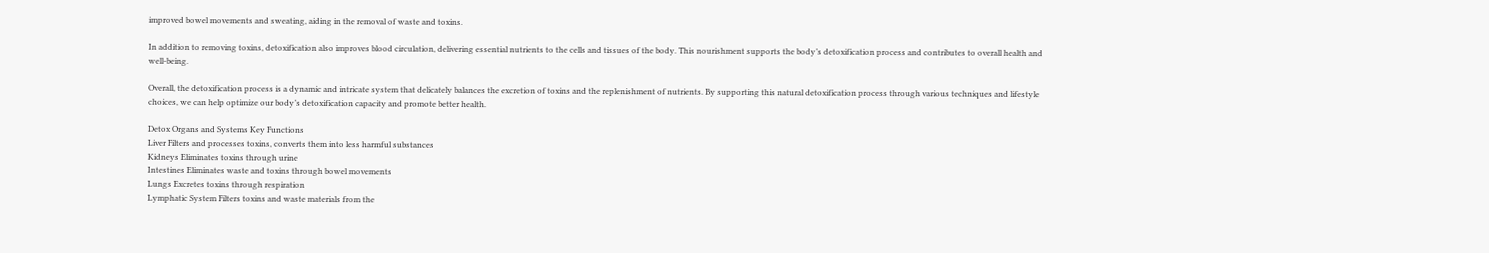improved bowel movements and sweating, aiding in the removal of waste and toxins.

In addition to removing toxins, detoxification also improves blood circulation, delivering essential nutrients to the cells and tissues of the body. This nourishment supports the body’s detoxification process and contributes to overall health and well-being.

Overall, the detoxification process is a dynamic and intricate system that delicately balances the excretion of toxins and the replenishment of nutrients. By supporting this natural detoxification process through various techniques and lifestyle choices, we can help optimize our body’s detoxification capacity and promote better health.

Detox Organs and Systems Key Functions
Liver Filters and processes toxins, converts them into less harmful substances
Kidneys Eliminates toxins through urine
Intestines Eliminates waste and toxins through bowel movements
Lungs Excretes toxins through respiration
Lymphatic System Filters toxins and waste materials from the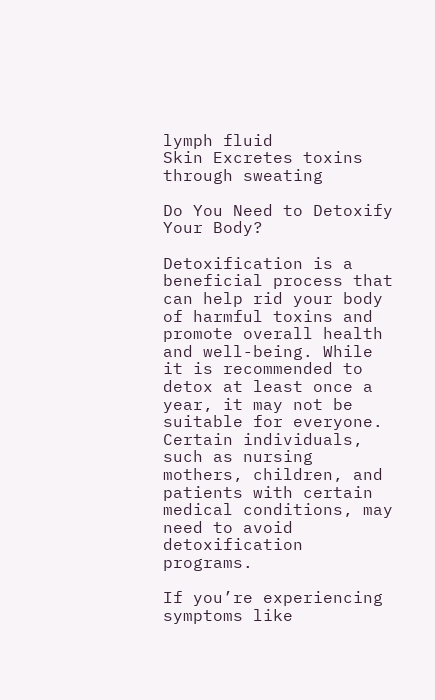lymph fluid
Skin Excretes toxins through sweating

Do You Need to Detoxify Your Body?

Detoxification is a beneficial process that can help rid your body of harmful toxins and promote overall health and well-being. While it is recommended to detox at least once a year, it may not be suitable for everyone. Certain individuals, such as nursing mothers, children, and patients with certain medical conditions, may need to avoid detoxification programs.

If you’re experiencing symptoms like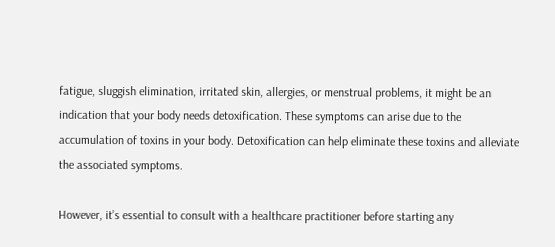fatigue, sluggish elimination, irritated skin, allergies, or menstrual problems, it might be an indication that your body needs detoxification. These symptoms can arise due to the accumulation of toxins in your body. Detoxification can help eliminate these toxins and alleviate the associated symptoms.

However, it’s essential to consult with a healthcare practitioner before starting any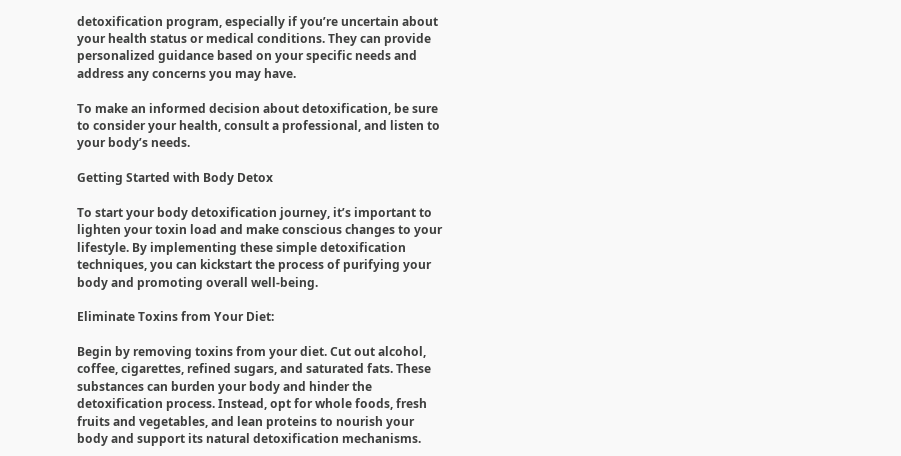detoxification program, especially if you’re uncertain about your health status or medical conditions. They can provide personalized guidance based on your specific needs and address any concerns you may have.

To make an informed decision about detoxification, be sure to consider your health, consult a professional, and listen to your body’s needs.

Getting Started with Body Detox

To start your body detoxification journey, it’s important to lighten your toxin load and make conscious changes to your lifestyle. By implementing these simple detoxification techniques, you can kickstart the process of purifying your body and promoting overall well-being.

Eliminate Toxins from Your Diet:

Begin by removing toxins from your diet. Cut out alcohol, coffee, cigarettes, refined sugars, and saturated fats. These substances can burden your body and hinder the detoxification process. Instead, opt for whole foods, fresh fruits and vegetables, and lean proteins to nourish your body and support its natural detoxification mechanisms.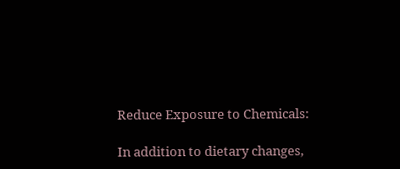Reduce Exposure to Chemicals:

In addition to dietary changes,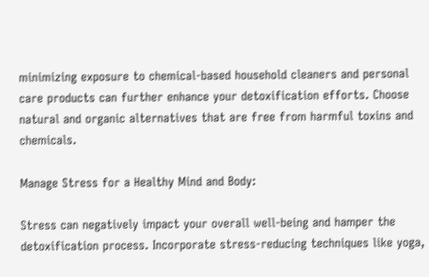minimizing exposure to chemical-based household cleaners and personal care products can further enhance your detoxification efforts. Choose natural and organic alternatives that are free from harmful toxins and chemicals.

Manage Stress for a Healthy Mind and Body:

Stress can negatively impact your overall well-being and hamper the detoxification process. Incorporate stress-reducing techniques like yoga,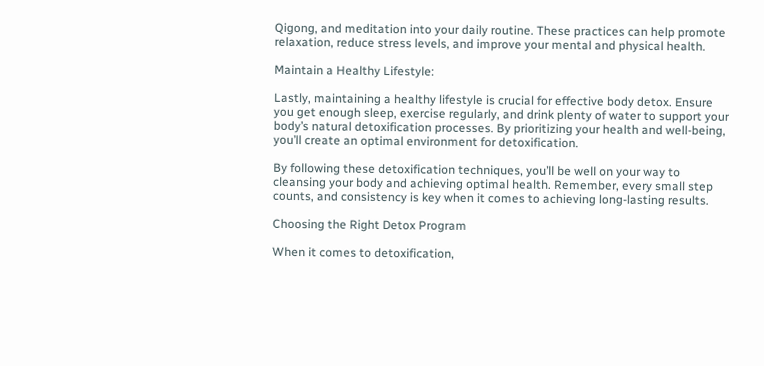Qigong, and meditation into your daily routine. These practices can help promote relaxation, reduce stress levels, and improve your mental and physical health.

Maintain a Healthy Lifestyle:

Lastly, maintaining a healthy lifestyle is crucial for effective body detox. Ensure you get enough sleep, exercise regularly, and drink plenty of water to support your body’s natural detoxification processes. By prioritizing your health and well-being, you’ll create an optimal environment for detoxification.

By following these detoxification techniques, you’ll be well on your way to cleansing your body and achieving optimal health. Remember, every small step counts, and consistency is key when it comes to achieving long-lasting results.

Choosing the Right Detox Program

When it comes to detoxification,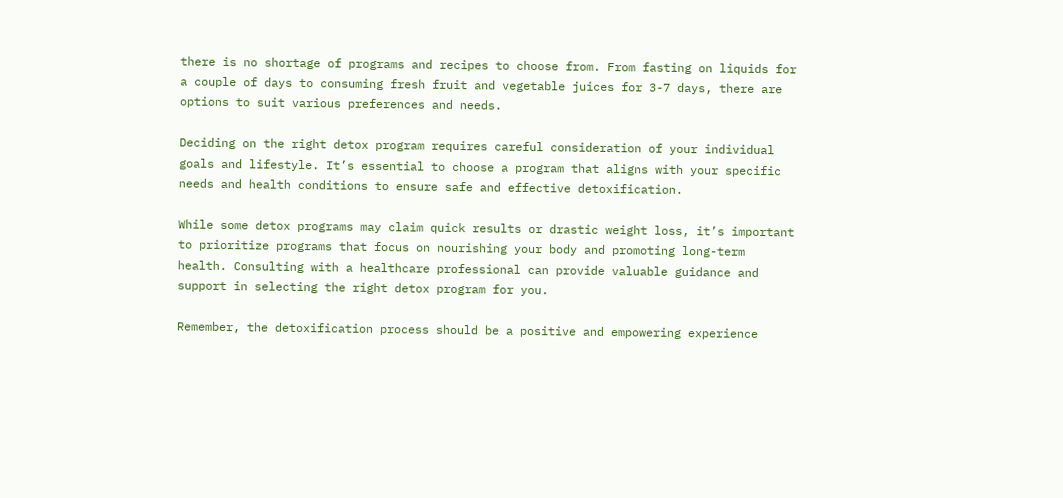there is no shortage of programs and recipes to choose from. From fasting on liquids for a couple of days to consuming fresh fruit and vegetable juices for 3-7 days, there are options to suit various preferences and needs.

Deciding on the right detox program requires careful consideration of your individual goals and lifestyle. It’s essential to choose a program that aligns with your specific needs and health conditions to ensure safe and effective detoxification.

While some detox programs may claim quick results or drastic weight loss, it’s important to prioritize programs that focus on nourishing your body and promoting long-term health. Consulting with a healthcare professional can provide valuable guidance and support in selecting the right detox program for you.

Remember, the detoxification process should be a positive and empowering experience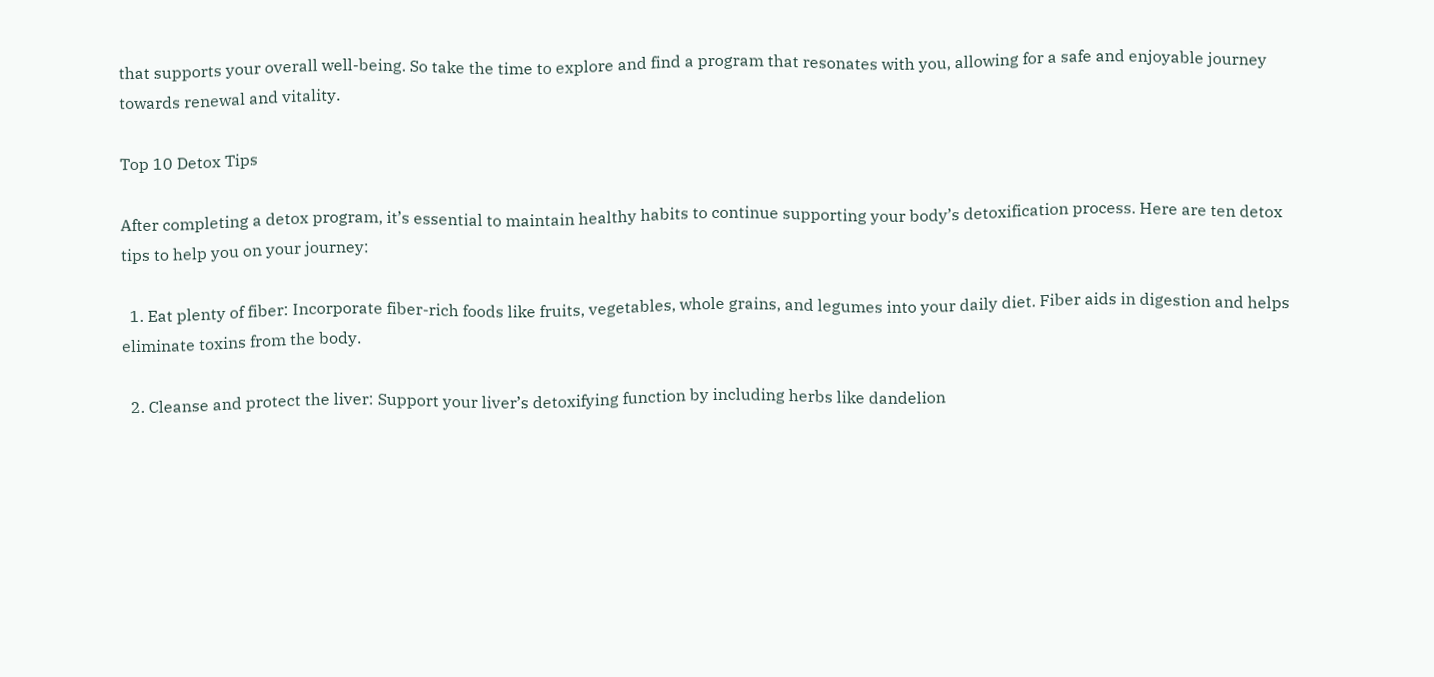that supports your overall well-being. So take the time to explore and find a program that resonates with you, allowing for a safe and enjoyable journey towards renewal and vitality.

Top 10 Detox Tips

After completing a detox program, it’s essential to maintain healthy habits to continue supporting your body’s detoxification process. Here are ten detox tips to help you on your journey:

  1. Eat plenty of fiber: Incorporate fiber-rich foods like fruits, vegetables, whole grains, and legumes into your daily diet. Fiber aids in digestion and helps eliminate toxins from the body.

  2. Cleanse and protect the liver: Support your liver’s detoxifying function by including herbs like dandelion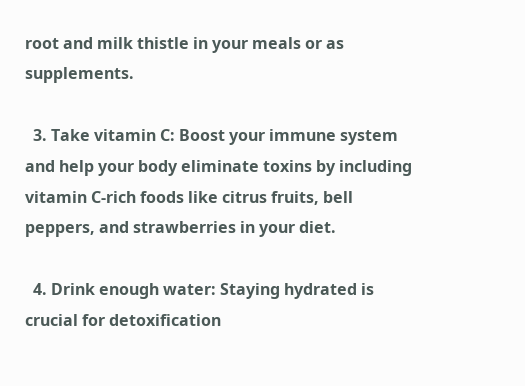root and milk thistle in your meals or as supplements.

  3. Take vitamin C: Boost your immune system and help your body eliminate toxins by including vitamin C-rich foods like citrus fruits, bell peppers, and strawberries in your diet.

  4. Drink enough water: Staying hydrated is crucial for detoxification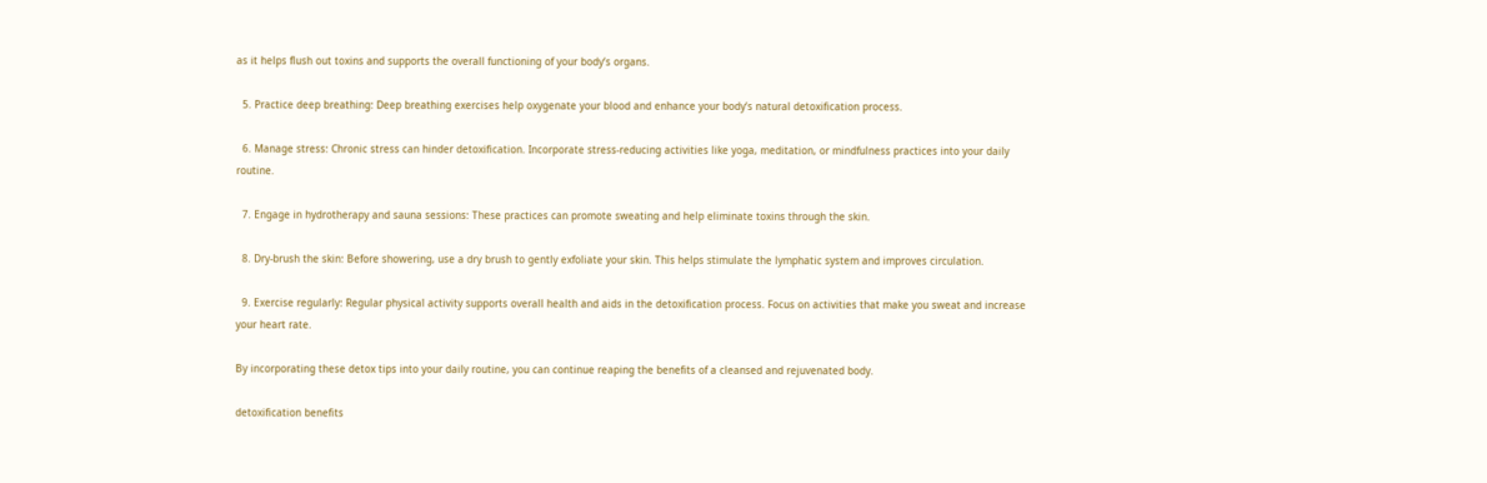as it helps flush out toxins and supports the overall functioning of your body’s organs.

  5. Practice deep breathing: Deep breathing exercises help oxygenate your blood and enhance your body’s natural detoxification process.

  6. Manage stress: Chronic stress can hinder detoxification. Incorporate stress-reducing activities like yoga, meditation, or mindfulness practices into your daily routine.

  7. Engage in hydrotherapy and sauna sessions: These practices can promote sweating and help eliminate toxins through the skin.

  8. Dry-brush the skin: Before showering, use a dry brush to gently exfoliate your skin. This helps stimulate the lymphatic system and improves circulation.

  9. Exercise regularly: Regular physical activity supports overall health and aids in the detoxification process. Focus on activities that make you sweat and increase your heart rate.

By incorporating these detox tips into your daily routine, you can continue reaping the benefits of a cleansed and rejuvenated body.

detoxification benefits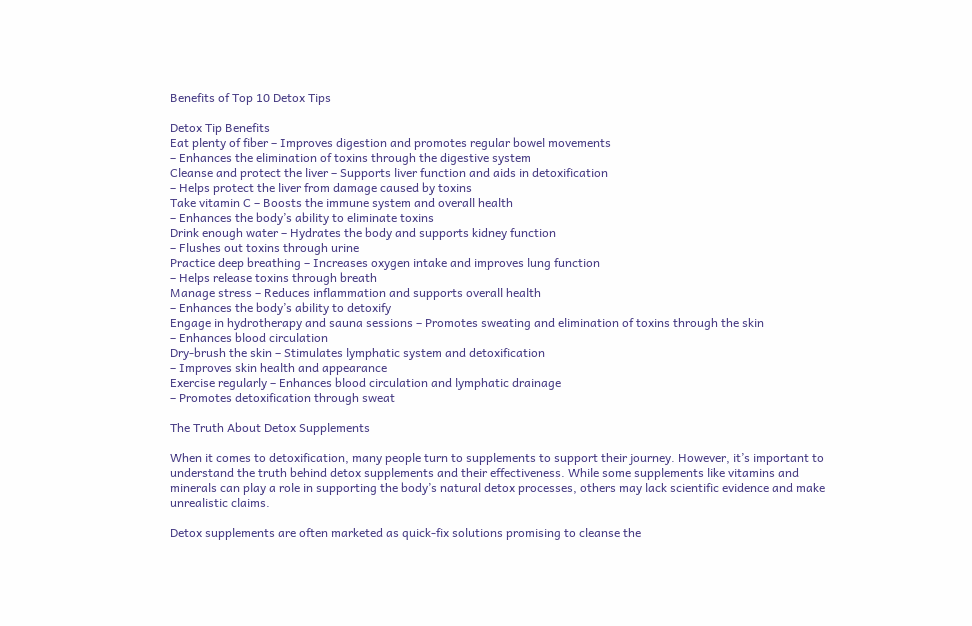Benefits of Top 10 Detox Tips

Detox Tip Benefits
Eat plenty of fiber – Improves digestion and promotes regular bowel movements
– Enhances the elimination of toxins through the digestive system
Cleanse and protect the liver – Supports liver function and aids in detoxification
– Helps protect the liver from damage caused by toxins
Take vitamin C – Boosts the immune system and overall health
– Enhances the body’s ability to eliminate toxins
Drink enough water – Hydrates the body and supports kidney function
– Flushes out toxins through urine
Practice deep breathing – Increases oxygen intake and improves lung function
– Helps release toxins through breath
Manage stress – Reduces inflammation and supports overall health
– Enhances the body’s ability to detoxify
Engage in hydrotherapy and sauna sessions – Promotes sweating and elimination of toxins through the skin
– Enhances blood circulation
Dry-brush the skin – Stimulates lymphatic system and detoxification
– Improves skin health and appearance
Exercise regularly – Enhances blood circulation and lymphatic drainage
– Promotes detoxification through sweat

The Truth About Detox Supplements

When it comes to detoxification, many people turn to supplements to support their journey. However, it’s important to understand the truth behind detox supplements and their effectiveness. While some supplements like vitamins and minerals can play a role in supporting the body’s natural detox processes, others may lack scientific evidence and make unrealistic claims.

Detox supplements are often marketed as quick-fix solutions promising to cleanse the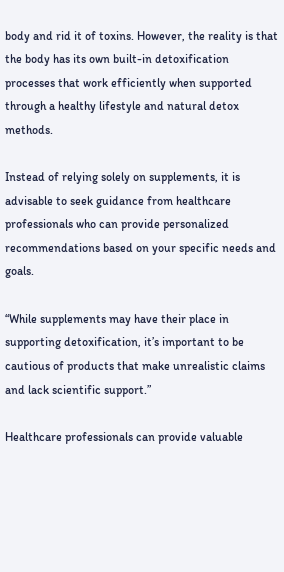body and rid it of toxins. However, the reality is that the body has its own built-in detoxification processes that work efficiently when supported through a healthy lifestyle and natural detox methods.

Instead of relying solely on supplements, it is advisable to seek guidance from healthcare professionals who can provide personalized recommendations based on your specific needs and goals.

“While supplements may have their place in supporting detoxification, it’s important to be cautious of products that make unrealistic claims and lack scientific support.”

Healthcare professionals can provide valuable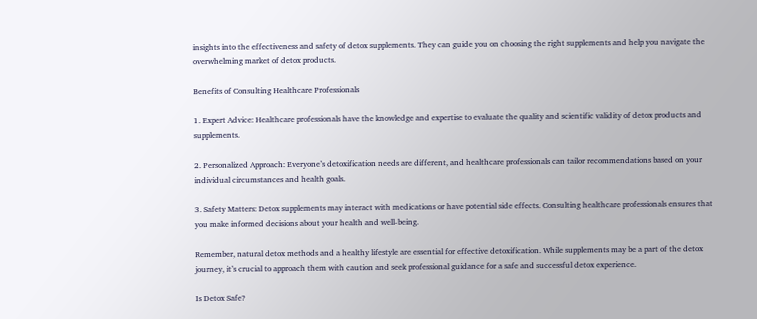insights into the effectiveness and safety of detox supplements. They can guide you on choosing the right supplements and help you navigate the overwhelming market of detox products.

Benefits of Consulting Healthcare Professionals

1. Expert Advice: Healthcare professionals have the knowledge and expertise to evaluate the quality and scientific validity of detox products and supplements.

2. Personalized Approach: Everyone’s detoxification needs are different, and healthcare professionals can tailor recommendations based on your individual circumstances and health goals.

3. Safety Matters: Detox supplements may interact with medications or have potential side effects. Consulting healthcare professionals ensures that you make informed decisions about your health and well-being.

Remember, natural detox methods and a healthy lifestyle are essential for effective detoxification. While supplements may be a part of the detox journey, it’s crucial to approach them with caution and seek professional guidance for a safe and successful detox experience.

Is Detox Safe?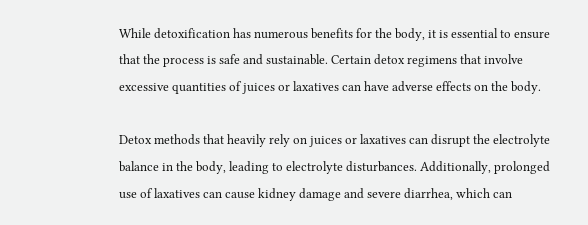While detoxification has numerous benefits for the body, it is essential to ensure that the process is safe and sustainable. Certain detox regimens that involve excessive quantities of juices or laxatives can have adverse effects on the body.

Detox methods that heavily rely on juices or laxatives can disrupt the electrolyte balance in the body, leading to electrolyte disturbances. Additionally, prolonged use of laxatives can cause kidney damage and severe diarrhea, which can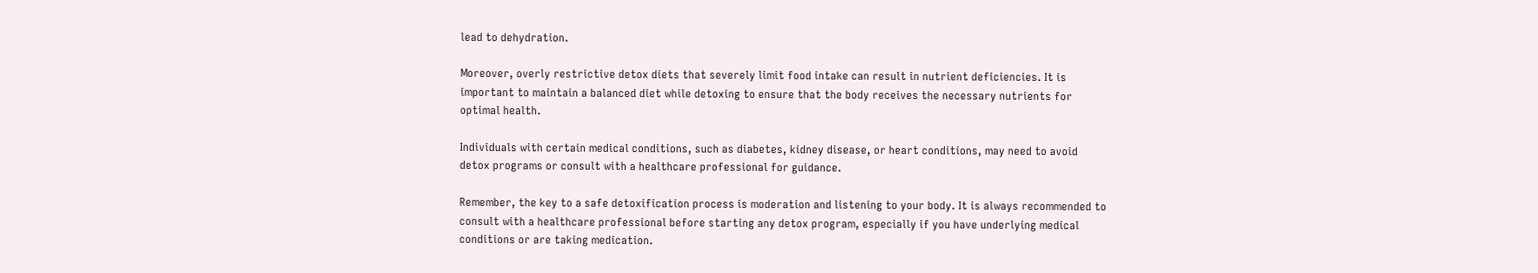lead to dehydration.

Moreover, overly restrictive detox diets that severely limit food intake can result in nutrient deficiencies. It is important to maintain a balanced diet while detoxing to ensure that the body receives the necessary nutrients for optimal health.

Individuals with certain medical conditions, such as diabetes, kidney disease, or heart conditions, may need to avoid detox programs or consult with a healthcare professional for guidance.

Remember, the key to a safe detoxification process is moderation and listening to your body. It is always recommended to consult with a healthcare professional before starting any detox program, especially if you have underlying medical conditions or are taking medication.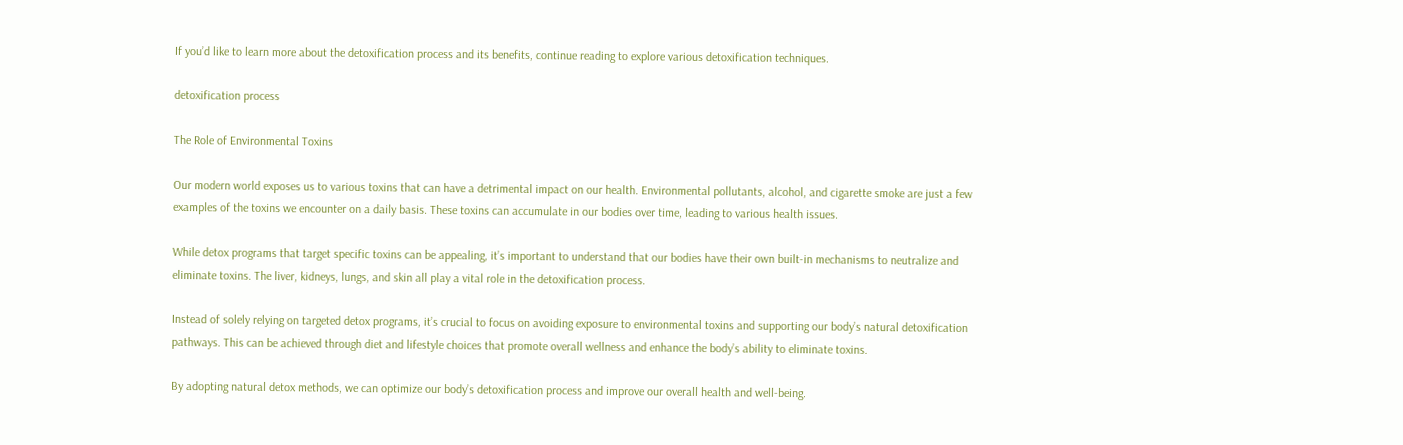If you’d like to learn more about the detoxification process and its benefits, continue reading to explore various detoxification techniques.

detoxification process

The Role of Environmental Toxins

Our modern world exposes us to various toxins that can have a detrimental impact on our health. Environmental pollutants, alcohol, and cigarette smoke are just a few examples of the toxins we encounter on a daily basis. These toxins can accumulate in our bodies over time, leading to various health issues.

While detox programs that target specific toxins can be appealing, it’s important to understand that our bodies have their own built-in mechanisms to neutralize and eliminate toxins. The liver, kidneys, lungs, and skin all play a vital role in the detoxification process.

Instead of solely relying on targeted detox programs, it’s crucial to focus on avoiding exposure to environmental toxins and supporting our body’s natural detoxification pathways. This can be achieved through diet and lifestyle choices that promote overall wellness and enhance the body’s ability to eliminate toxins.

By adopting natural detox methods, we can optimize our body’s detoxification process and improve our overall health and well-being.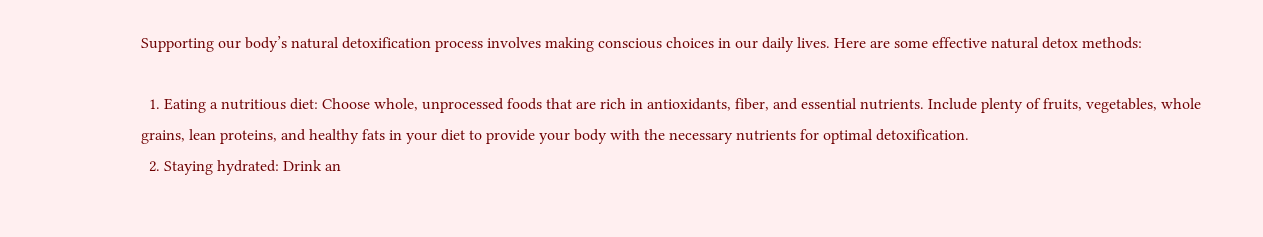Supporting our body’s natural detoxification process involves making conscious choices in our daily lives. Here are some effective natural detox methods:

  1. Eating a nutritious diet: Choose whole, unprocessed foods that are rich in antioxidants, fiber, and essential nutrients. Include plenty of fruits, vegetables, whole grains, lean proteins, and healthy fats in your diet to provide your body with the necessary nutrients for optimal detoxification.
  2. Staying hydrated: Drink an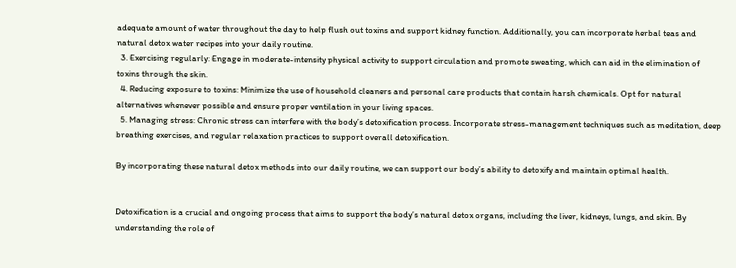adequate amount of water throughout the day to help flush out toxins and support kidney function. Additionally, you can incorporate herbal teas and natural detox water recipes into your daily routine.
  3. Exercising regularly: Engage in moderate-intensity physical activity to support circulation and promote sweating, which can aid in the elimination of toxins through the skin.
  4. Reducing exposure to toxins: Minimize the use of household cleaners and personal care products that contain harsh chemicals. Opt for natural alternatives whenever possible and ensure proper ventilation in your living spaces.
  5. Managing stress: Chronic stress can interfere with the body’s detoxification process. Incorporate stress-management techniques such as meditation, deep breathing exercises, and regular relaxation practices to support overall detoxification.

By incorporating these natural detox methods into our daily routine, we can support our body’s ability to detoxify and maintain optimal health.


Detoxification is a crucial and ongoing process that aims to support the body’s natural detox organs, including the liver, kidneys, lungs, and skin. By understanding the role of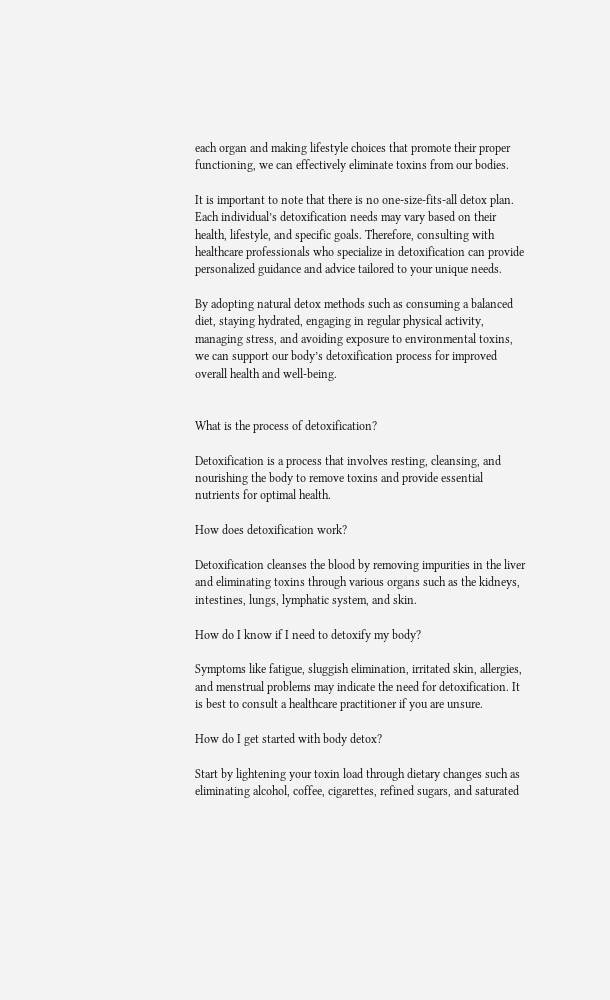each organ and making lifestyle choices that promote their proper functioning, we can effectively eliminate toxins from our bodies.

It is important to note that there is no one-size-fits-all detox plan. Each individual’s detoxification needs may vary based on their health, lifestyle, and specific goals. Therefore, consulting with healthcare professionals who specialize in detoxification can provide personalized guidance and advice tailored to your unique needs.

By adopting natural detox methods such as consuming a balanced diet, staying hydrated, engaging in regular physical activity, managing stress, and avoiding exposure to environmental toxins, we can support our body’s detoxification process for improved overall health and well-being.


What is the process of detoxification?

Detoxification is a process that involves resting, cleansing, and nourishing the body to remove toxins and provide essential nutrients for optimal health.

How does detoxification work?

Detoxification cleanses the blood by removing impurities in the liver and eliminating toxins through various organs such as the kidneys, intestines, lungs, lymphatic system, and skin.

How do I know if I need to detoxify my body?

Symptoms like fatigue, sluggish elimination, irritated skin, allergies, and menstrual problems may indicate the need for detoxification. It is best to consult a healthcare practitioner if you are unsure.

How do I get started with body detox?

Start by lightening your toxin load through dietary changes such as eliminating alcohol, coffee, cigarettes, refined sugars, and saturated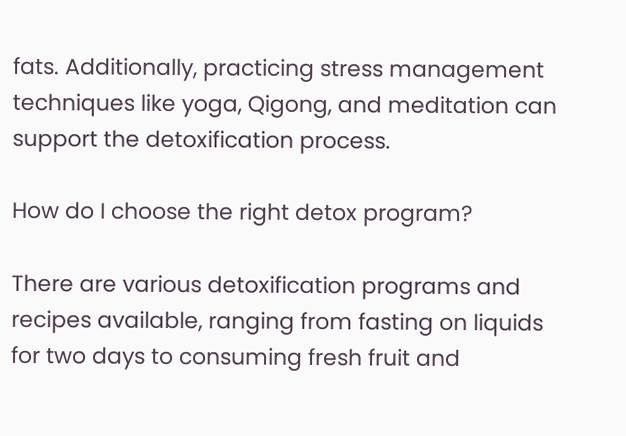fats. Additionally, practicing stress management techniques like yoga, Qigong, and meditation can support the detoxification process.

How do I choose the right detox program?

There are various detoxification programs and recipes available, ranging from fasting on liquids for two days to consuming fresh fruit and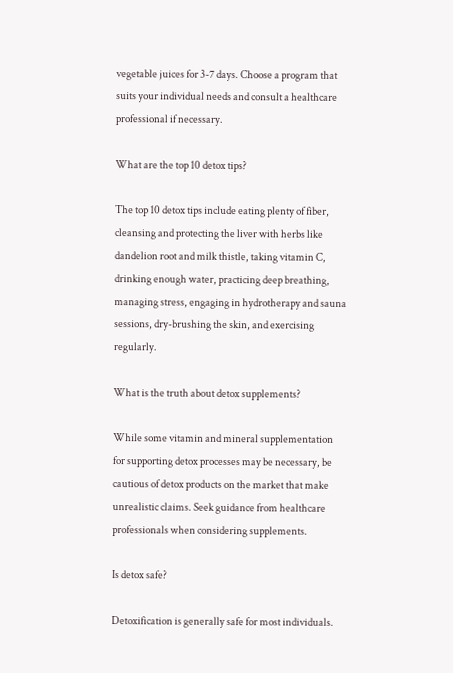vegetable juices for 3-7 days. Choose a program that suits your individual needs and consult a healthcare professional if necessary.

What are the top 10 detox tips?

The top 10 detox tips include eating plenty of fiber, cleansing and protecting the liver with herbs like dandelion root and milk thistle, taking vitamin C, drinking enough water, practicing deep breathing, managing stress, engaging in hydrotherapy and sauna sessions, dry-brushing the skin, and exercising regularly.

What is the truth about detox supplements?

While some vitamin and mineral supplementation for supporting detox processes may be necessary, be cautious of detox products on the market that make unrealistic claims. Seek guidance from healthcare professionals when considering supplements.

Is detox safe?

Detoxification is generally safe for most individuals.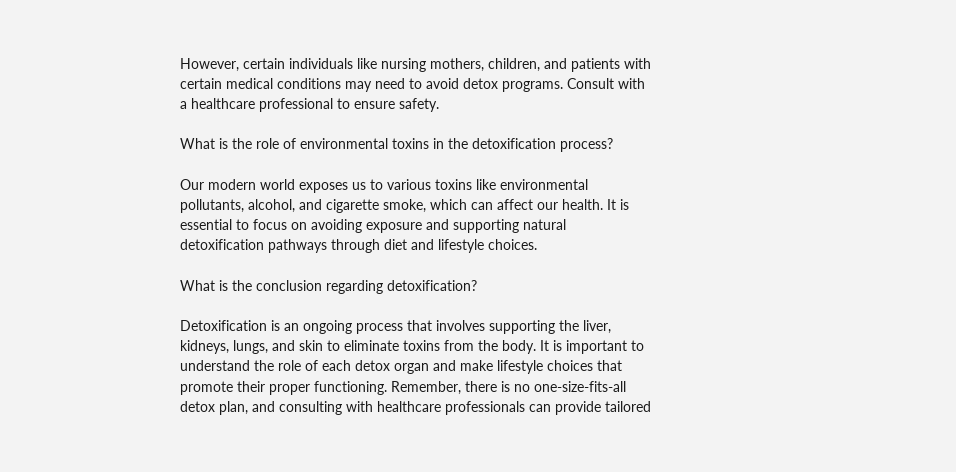However, certain individuals like nursing mothers, children, and patients with certain medical conditions may need to avoid detox programs. Consult with a healthcare professional to ensure safety.

What is the role of environmental toxins in the detoxification process?

Our modern world exposes us to various toxins like environmental pollutants, alcohol, and cigarette smoke, which can affect our health. It is essential to focus on avoiding exposure and supporting natural detoxification pathways through diet and lifestyle choices.

What is the conclusion regarding detoxification?

Detoxification is an ongoing process that involves supporting the liver, kidneys, lungs, and skin to eliminate toxins from the body. It is important to understand the role of each detox organ and make lifestyle choices that promote their proper functioning. Remember, there is no one-size-fits-all detox plan, and consulting with healthcare professionals can provide tailored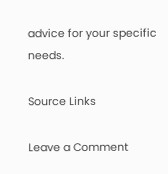advice for your specific needs.

Source Links

Leave a Comment